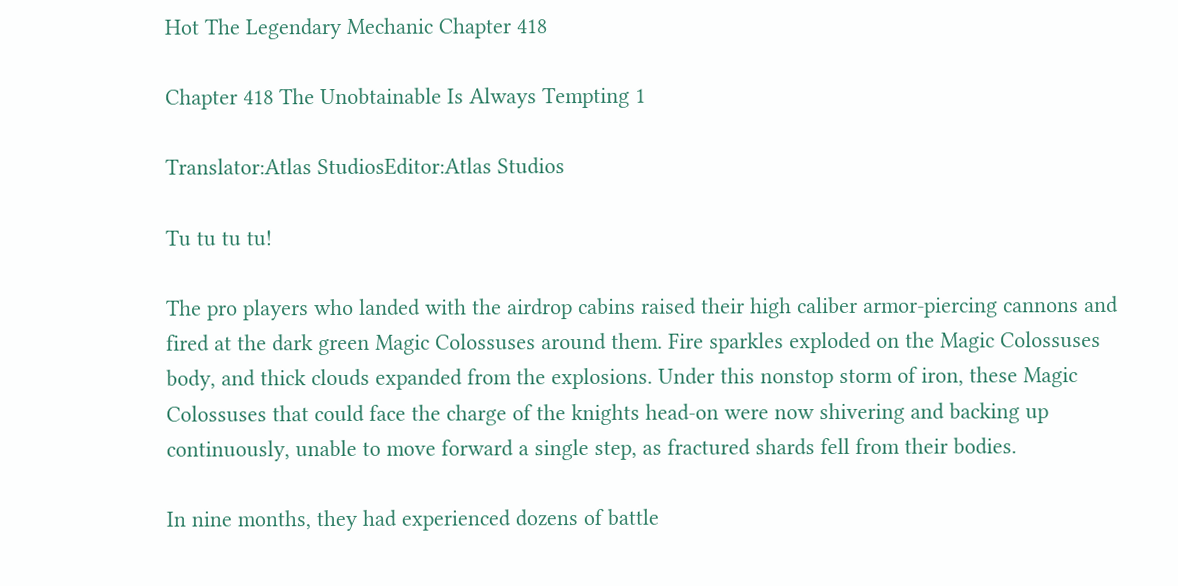Hot The Legendary Mechanic Chapter 418

Chapter 418 The Unobtainable Is Always Tempting 1

Translator:Atlas StudiosEditor:Atlas Studios

Tu tu tu tu!

The pro players who landed with the airdrop cabins raised their high caliber armor-piercing cannons and fired at the dark green Magic Colossuses around them. Fire sparkles exploded on the Magic Colossuses body, and thick clouds expanded from the explosions. Under this nonstop storm of iron, these Magic Colossuses that could face the charge of the knights head-on were now shivering and backing up continuously, unable to move forward a single step, as fractured shards fell from their bodies.

In nine months, they had experienced dozens of battle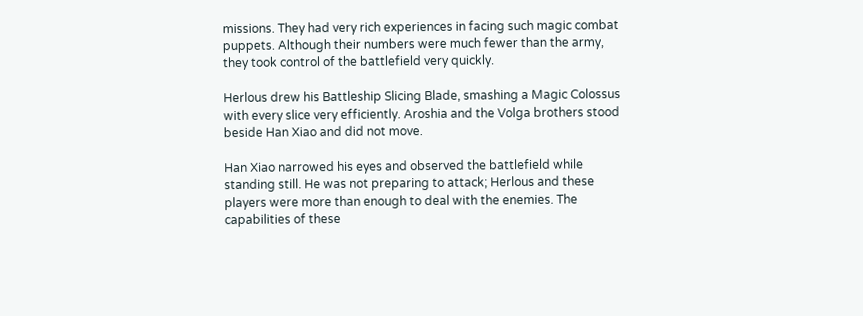missions. They had very rich experiences in facing such magic combat puppets. Although their numbers were much fewer than the army, they took control of the battlefield very quickly.

Herlous drew his Battleship Slicing Blade, smashing a Magic Colossus with every slice very efficiently. Aroshia and the Volga brothers stood beside Han Xiao and did not move.

Han Xiao narrowed his eyes and observed the battlefield while standing still. He was not preparing to attack; Herlous and these players were more than enough to deal with the enemies. The capabilities of these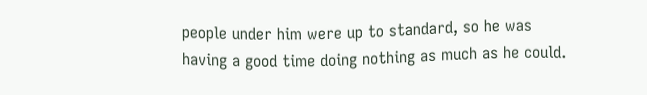people under him were up to standard, so he was having a good time doing nothing as much as he could.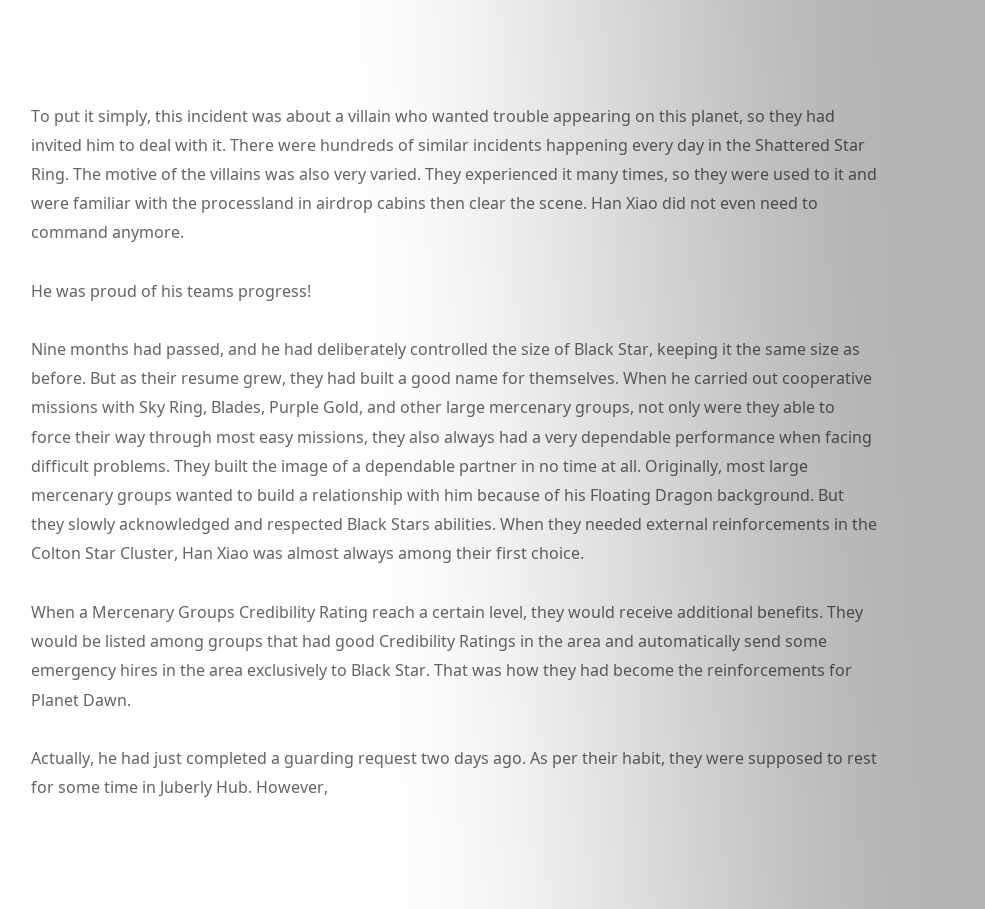To put it simply, this incident was about a villain who wanted trouble appearing on this planet, so they had invited him to deal with it. There were hundreds of similar incidents happening every day in the Shattered Star Ring. The motive of the villains was also very varied. They experienced it many times, so they were used to it and were familiar with the processland in airdrop cabins then clear the scene. Han Xiao did not even need to command anymore.

He was proud of his teams progress!

Nine months had passed, and he had deliberately controlled the size of Black Star, keeping it the same size as before. But as their resume grew, they had built a good name for themselves. When he carried out cooperative missions with Sky Ring, Blades, Purple Gold, and other large mercenary groups, not only were they able to force their way through most easy missions, they also always had a very dependable performance when facing difficult problems. They built the image of a dependable partner in no time at all. Originally, most large mercenary groups wanted to build a relationship with him because of his Floating Dragon background. But they slowly acknowledged and respected Black Stars abilities. When they needed external reinforcements in the Colton Star Cluster, Han Xiao was almost always among their first choice.

When a Mercenary Groups Credibility Rating reach a certain level, they would receive additional benefits. They would be listed among groups that had good Credibility Ratings in the area and automatically send some emergency hires in the area exclusively to Black Star. That was how they had become the reinforcements for Planet Dawn.

Actually, he had just completed a guarding request two days ago. As per their habit, they were supposed to rest for some time in Juberly Hub. However,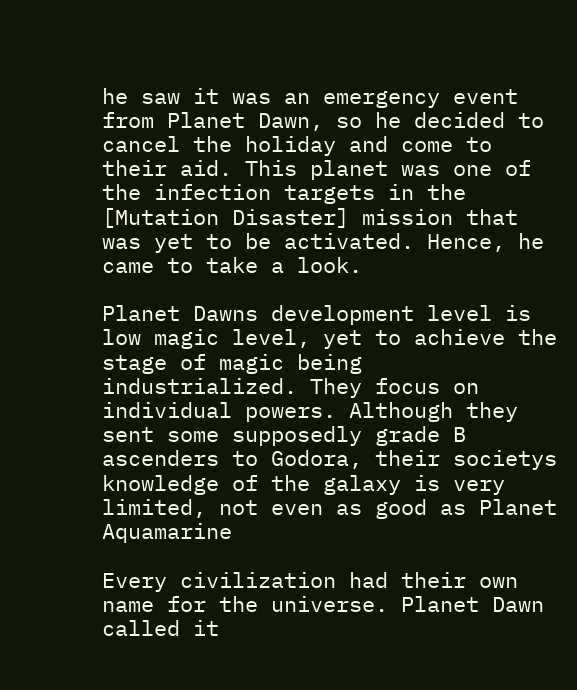he saw it was an emergency event from Planet Dawn, so he decided to cancel the holiday and come to their aid. This planet was one of the infection targets in the [Mutation Disaster] mission that was yet to be activated. Hence, he came to take a look.

Planet Dawns development level is low magic level, yet to achieve the stage of magic being industrialized. They focus on individual powers. Although they sent some supposedly grade B ascenders to Godora, their societys knowledge of the galaxy is very limited, not even as good as Planet Aquamarine

Every civilization had their own name for the universe. Planet Dawn called it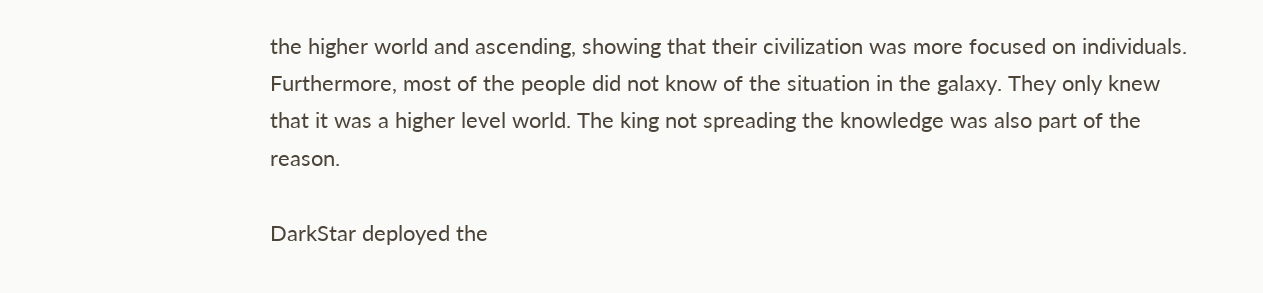the higher world and ascending, showing that their civilization was more focused on individuals. Furthermore, most of the people did not know of the situation in the galaxy. They only knew that it was a higher level world. The king not spreading the knowledge was also part of the reason.

DarkStar deployed the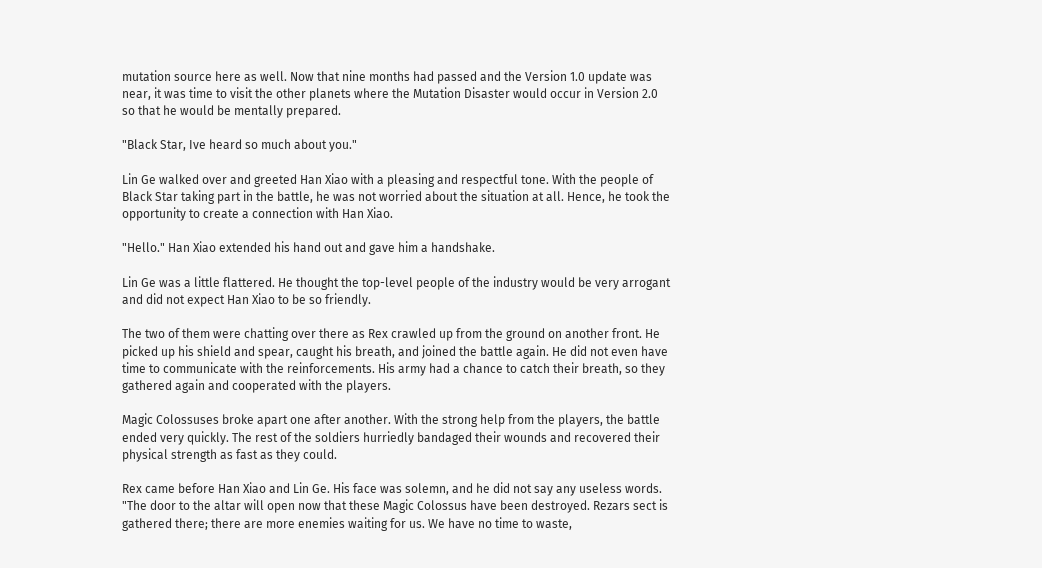mutation source here as well. Now that nine months had passed and the Version 1.0 update was near, it was time to visit the other planets where the Mutation Disaster would occur in Version 2.0 so that he would be mentally prepared.

"Black Star, Ive heard so much about you."

Lin Ge walked over and greeted Han Xiao with a pleasing and respectful tone. With the people of Black Star taking part in the battle, he was not worried about the situation at all. Hence, he took the opportunity to create a connection with Han Xiao.

"Hello." Han Xiao extended his hand out and gave him a handshake.

Lin Ge was a little flattered. He thought the top-level people of the industry would be very arrogant and did not expect Han Xiao to be so friendly.

The two of them were chatting over there as Rex crawled up from the ground on another front. He picked up his shield and spear, caught his breath, and joined the battle again. He did not even have time to communicate with the reinforcements. His army had a chance to catch their breath, so they gathered again and cooperated with the players.

Magic Colossuses broke apart one after another. With the strong help from the players, the battle ended very quickly. The rest of the soldiers hurriedly bandaged their wounds and recovered their physical strength as fast as they could.

Rex came before Han Xiao and Lin Ge. His face was solemn, and he did not say any useless words. "The door to the altar will open now that these Magic Colossus have been destroyed. Rezars sect is gathered there; there are more enemies waiting for us. We have no time to waste,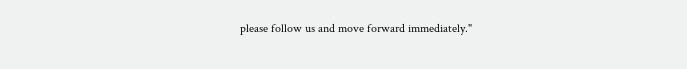please follow us and move forward immediately."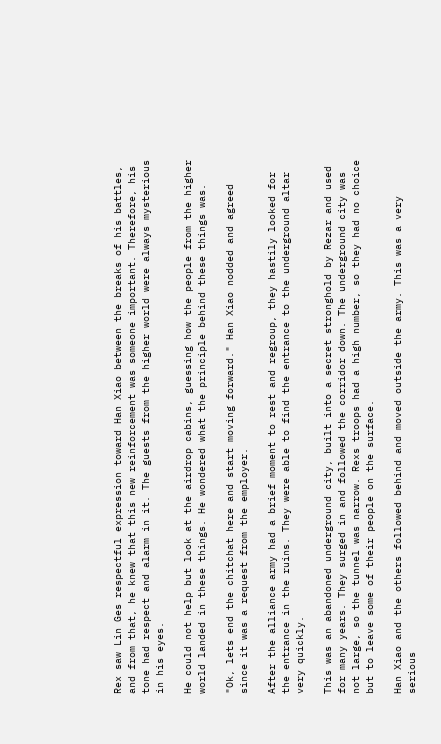Rex saw Lin Ges respectful expression toward Han Xiao between the breaks of his battles, and from that, he knew that this new reinforcement was someone important. Therefore, his tone had respect and alarm in it. The guests from the higher world were always mysterious in his eyes.

He could not help but look at the airdrop cabins, guessing how the people from the higher world landed in these things. He wondered what the principle behind these things was.

"Ok, lets end the chitchat here and start moving forward." Han Xiao nodded and agreed since it was a request from the employer.

After the alliance army had a brief moment to rest and regroup, they hastily looked for the entrance in the ruins. They were able to find the entrance to the underground altar very quickly.

This was an abandoned underground city, built into a secret stronghold by Rezar and used for many years. They surged in and followed the corridor down. The underground city was not large, so the tunnel was narrow. Rexs troops had a high number, so they had no choice but to leave some of their people on the surface.

Han Xiao and the others followed behind and moved outside the army. This was a very serious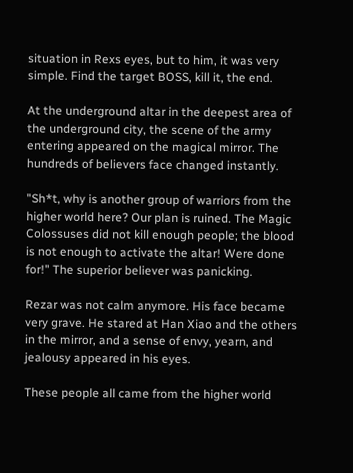situation in Rexs eyes, but to him, it was very simple. Find the target BOSS, kill it, the end.

At the underground altar in the deepest area of the underground city, the scene of the army entering appeared on the magical mirror. The hundreds of believers face changed instantly.

"Sh*t, why is another group of warriors from the higher world here? Our plan is ruined. The Magic Colossuses did not kill enough people; the blood is not enough to activate the altar! Were done for!" The superior believer was panicking.

Rezar was not calm anymore. His face became very grave. He stared at Han Xiao and the others in the mirror, and a sense of envy, yearn, and jealousy appeared in his eyes.

These people all came from the higher world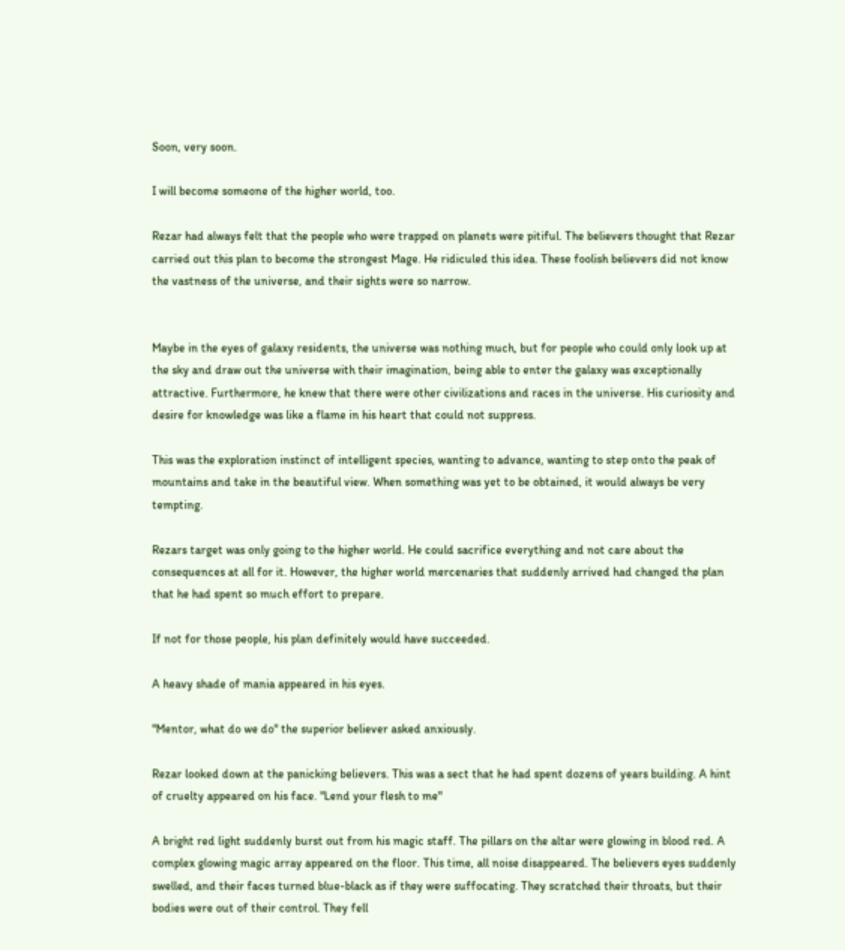Soon, very soon.

I will become someone of the higher world, too.

Rezar had always felt that the people who were trapped on planets were pitiful. The believers thought that Rezar carried out this plan to become the strongest Mage. He ridiculed this idea. These foolish believers did not know the vastness of the universe, and their sights were so narrow.


Maybe in the eyes of galaxy residents, the universe was nothing much, but for people who could only look up at the sky and draw out the universe with their imagination, being able to enter the galaxy was exceptionally attractive. Furthermore, he knew that there were other civilizations and races in the universe. His curiosity and desire for knowledge was like a flame in his heart that could not suppress.

This was the exploration instinct of intelligent species, wanting to advance, wanting to step onto the peak of mountains and take in the beautiful view. When something was yet to be obtained, it would always be very tempting.

Rezars target was only going to the higher world. He could sacrifice everything and not care about the consequences at all for it. However, the higher world mercenaries that suddenly arrived had changed the plan that he had spent so much effort to prepare.

If not for those people, his plan definitely would have succeeded.

A heavy shade of mania appeared in his eyes.

"Mentor, what do we do" the superior believer asked anxiously.

Rezar looked down at the panicking believers. This was a sect that he had spent dozens of years building. A hint of cruelty appeared on his face. "Lend your flesh to me"

A bright red light suddenly burst out from his magic staff. The pillars on the altar were glowing in blood red. A complex glowing magic array appeared on the floor. This time, all noise disappeared. The believers eyes suddenly swelled, and their faces turned blue-black as if they were suffocating. They scratched their throats, but their bodies were out of their control. They fell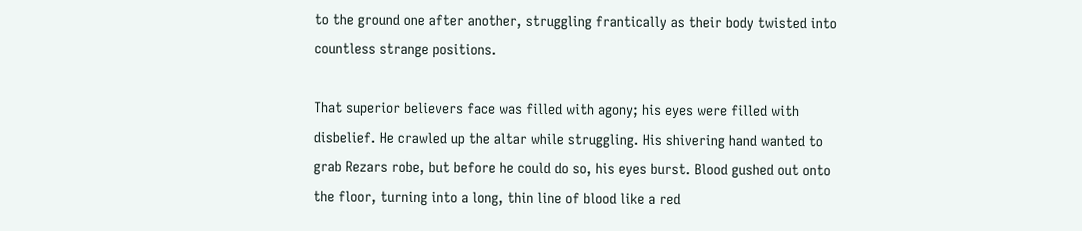to the ground one after another, struggling frantically as their body twisted into countless strange positions.

That superior believers face was filled with agony; his eyes were filled with disbelief. He crawled up the altar while struggling. His shivering hand wanted to grab Rezars robe, but before he could do so, his eyes burst. Blood gushed out onto the floor, turning into a long, thin line of blood like a red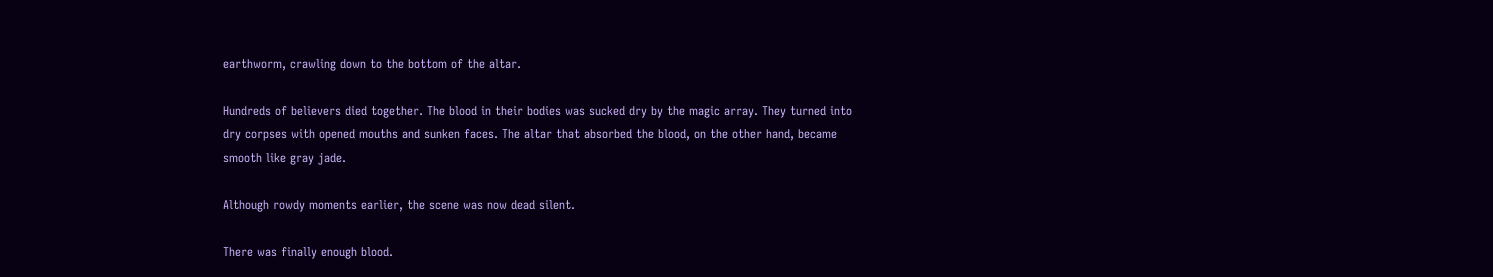earthworm, crawling down to the bottom of the altar.

Hundreds of believers died together. The blood in their bodies was sucked dry by the magic array. They turned into dry corpses with opened mouths and sunken faces. The altar that absorbed the blood, on the other hand, became smooth like gray jade.

Although rowdy moments earlier, the scene was now dead silent.

There was finally enough blood.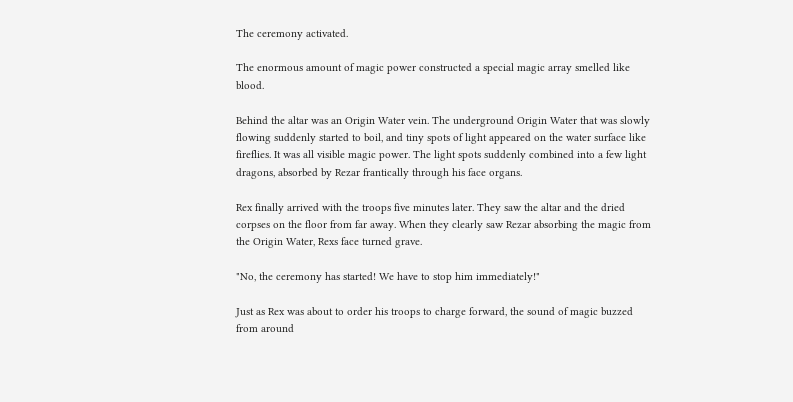The ceremony activated.

The enormous amount of magic power constructed a special magic array smelled like blood.

Behind the altar was an Origin Water vein. The underground Origin Water that was slowly flowing suddenly started to boil, and tiny spots of light appeared on the water surface like fireflies. It was all visible magic power. The light spots suddenly combined into a few light dragons, absorbed by Rezar frantically through his face organs.

Rex finally arrived with the troops five minutes later. They saw the altar and the dried corpses on the floor from far away. When they clearly saw Rezar absorbing the magic from the Origin Water, Rexs face turned grave.

"No, the ceremony has started! We have to stop him immediately!"

Just as Rex was about to order his troops to charge forward, the sound of magic buzzed from around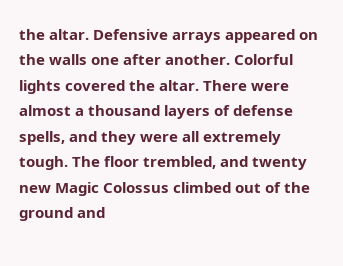the altar. Defensive arrays appeared on the walls one after another. Colorful lights covered the altar. There were almost a thousand layers of defense spells, and they were all extremely tough. The floor trembled, and twenty new Magic Colossus climbed out of the ground and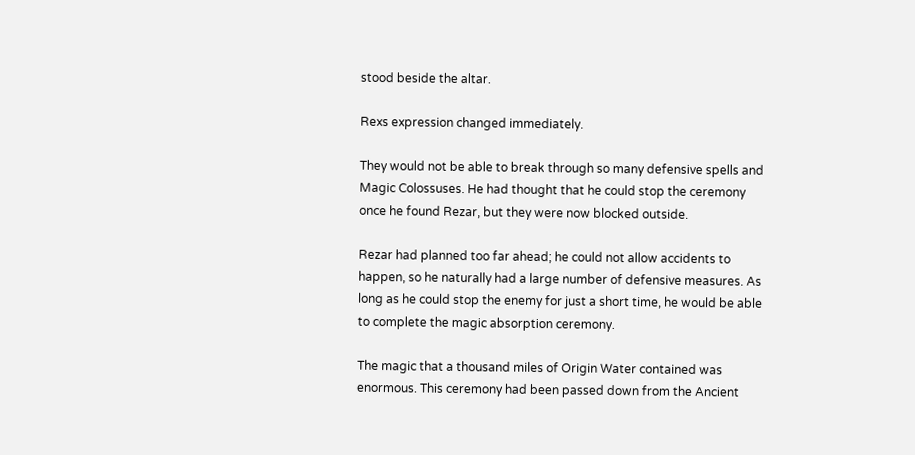stood beside the altar.

Rexs expression changed immediately.

They would not be able to break through so many defensive spells and Magic Colossuses. He had thought that he could stop the ceremony once he found Rezar, but they were now blocked outside.

Rezar had planned too far ahead; he could not allow accidents to happen, so he naturally had a large number of defensive measures. As long as he could stop the enemy for just a short time, he would be able to complete the magic absorption ceremony.

The magic that a thousand miles of Origin Water contained was enormous. This ceremony had been passed down from the Ancient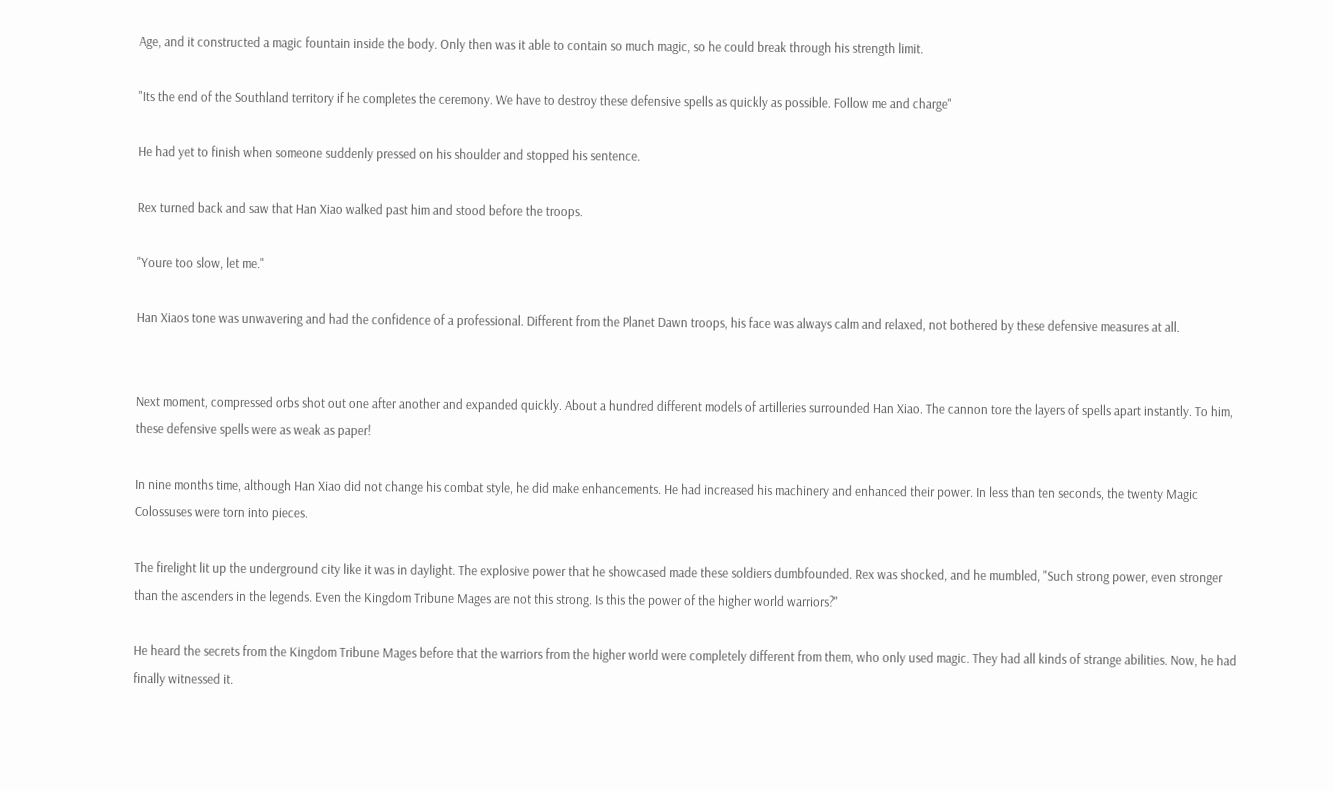Age, and it constructed a magic fountain inside the body. Only then was it able to contain so much magic, so he could break through his strength limit.

"Its the end of the Southland territory if he completes the ceremony. We have to destroy these defensive spells as quickly as possible. Follow me and charge"

He had yet to finish when someone suddenly pressed on his shoulder and stopped his sentence.

Rex turned back and saw that Han Xiao walked past him and stood before the troops.

"Youre too slow, let me."

Han Xiaos tone was unwavering and had the confidence of a professional. Different from the Planet Dawn troops, his face was always calm and relaxed, not bothered by these defensive measures at all.


Next moment, compressed orbs shot out one after another and expanded quickly. About a hundred different models of artilleries surrounded Han Xiao. The cannon tore the layers of spells apart instantly. To him, these defensive spells were as weak as paper!

In nine months time, although Han Xiao did not change his combat style, he did make enhancements. He had increased his machinery and enhanced their power. In less than ten seconds, the twenty Magic Colossuses were torn into pieces.

The firelight lit up the underground city like it was in daylight. The explosive power that he showcased made these soldiers dumbfounded. Rex was shocked, and he mumbled, "Such strong power, even stronger than the ascenders in the legends. Even the Kingdom Tribune Mages are not this strong. Is this the power of the higher world warriors?"

He heard the secrets from the Kingdom Tribune Mages before that the warriors from the higher world were completely different from them, who only used magic. They had all kinds of strange abilities. Now, he had finally witnessed it.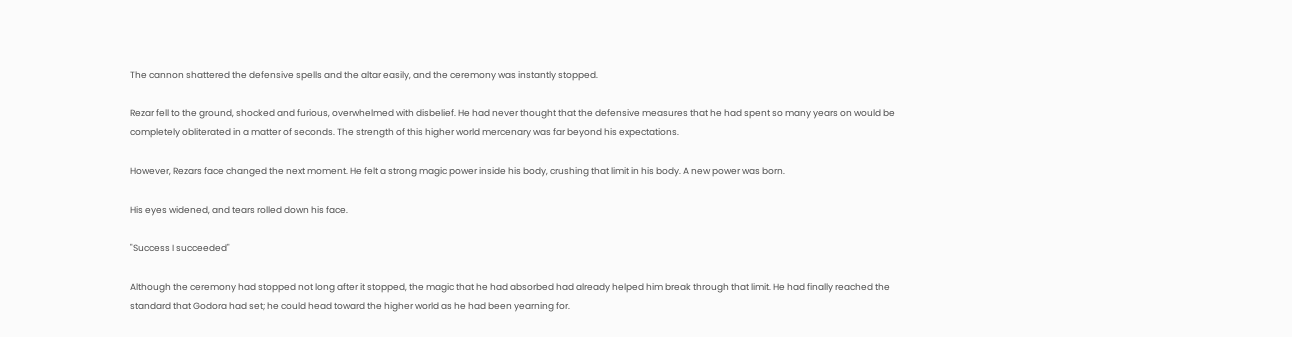The cannon shattered the defensive spells and the altar easily, and the ceremony was instantly stopped.

Rezar fell to the ground, shocked and furious, overwhelmed with disbelief. He had never thought that the defensive measures that he had spent so many years on would be completely obliterated in a matter of seconds. The strength of this higher world mercenary was far beyond his expectations.

However, Rezars face changed the next moment. He felt a strong magic power inside his body, crushing that limit in his body. A new power was born.

His eyes widened, and tears rolled down his face.

"Success I succeeded"

Although the ceremony had stopped not long after it stopped, the magic that he had absorbed had already helped him break through that limit. He had finally reached the standard that Godora had set; he could head toward the higher world as he had been yearning for.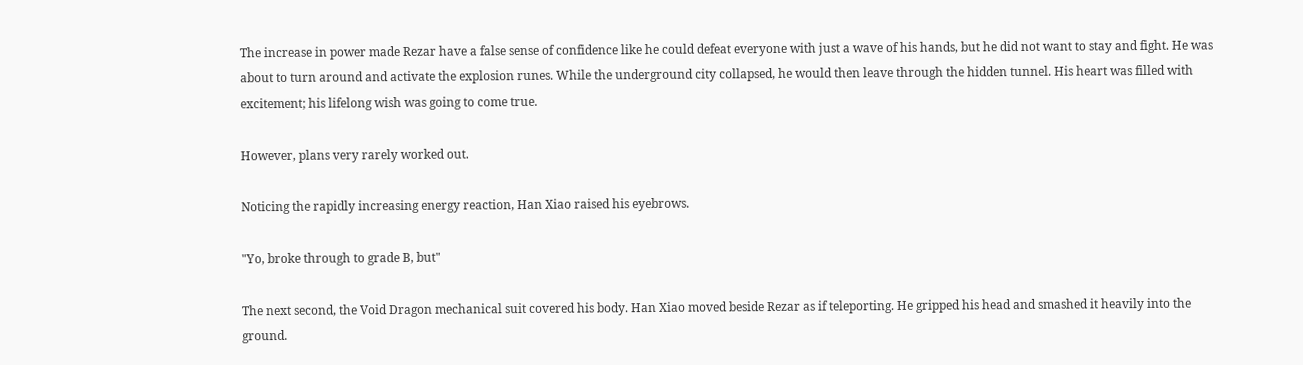The increase in power made Rezar have a false sense of confidence like he could defeat everyone with just a wave of his hands, but he did not want to stay and fight. He was about to turn around and activate the explosion runes. While the underground city collapsed, he would then leave through the hidden tunnel. His heart was filled with excitement; his lifelong wish was going to come true.

However, plans very rarely worked out.

Noticing the rapidly increasing energy reaction, Han Xiao raised his eyebrows.

"Yo, broke through to grade B, but"

The next second, the Void Dragon mechanical suit covered his body. Han Xiao moved beside Rezar as if teleporting. He gripped his head and smashed it heavily into the ground.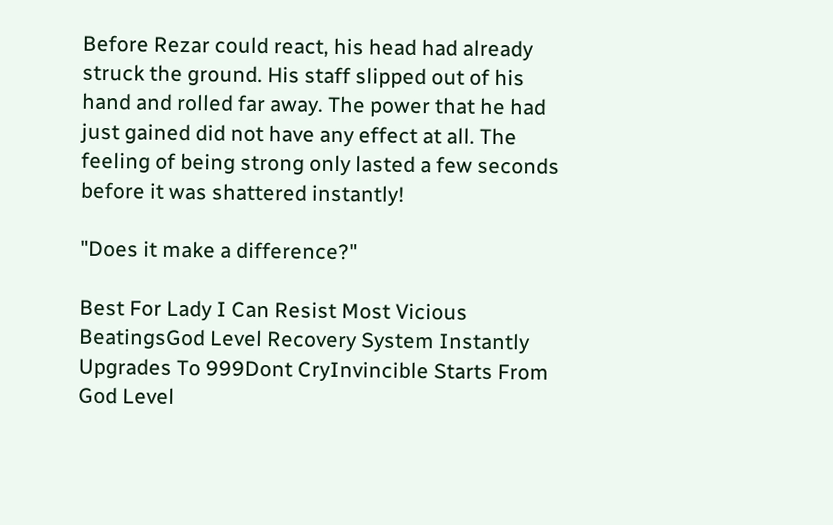Before Rezar could react, his head had already struck the ground. His staff slipped out of his hand and rolled far away. The power that he had just gained did not have any effect at all. The feeling of being strong only lasted a few seconds before it was shattered instantly!

"Does it make a difference?"

Best For Lady I Can Resist Most Vicious BeatingsGod Level Recovery System Instantly Upgrades To 999Dont CryInvincible Starts From God Level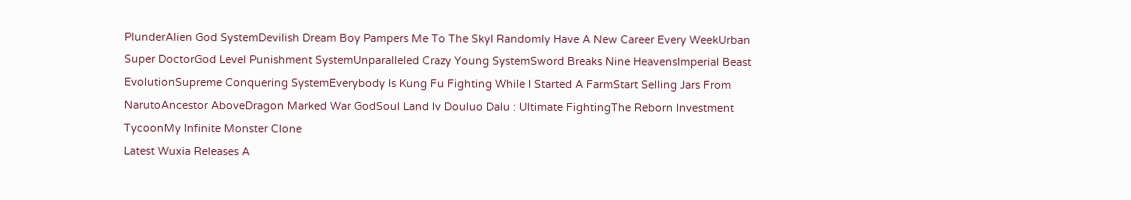PlunderAlien God SystemDevilish Dream Boy Pampers Me To The SkyI Randomly Have A New Career Every WeekUrban Super DoctorGod Level Punishment SystemUnparalleled Crazy Young SystemSword Breaks Nine HeavensImperial Beast EvolutionSupreme Conquering SystemEverybody Is Kung Fu Fighting While I Started A FarmStart Selling Jars From NarutoAncestor AboveDragon Marked War GodSoul Land Iv Douluo Dalu : Ultimate FightingThe Reborn Investment TycoonMy Infinite Monster Clone
Latest Wuxia Releases A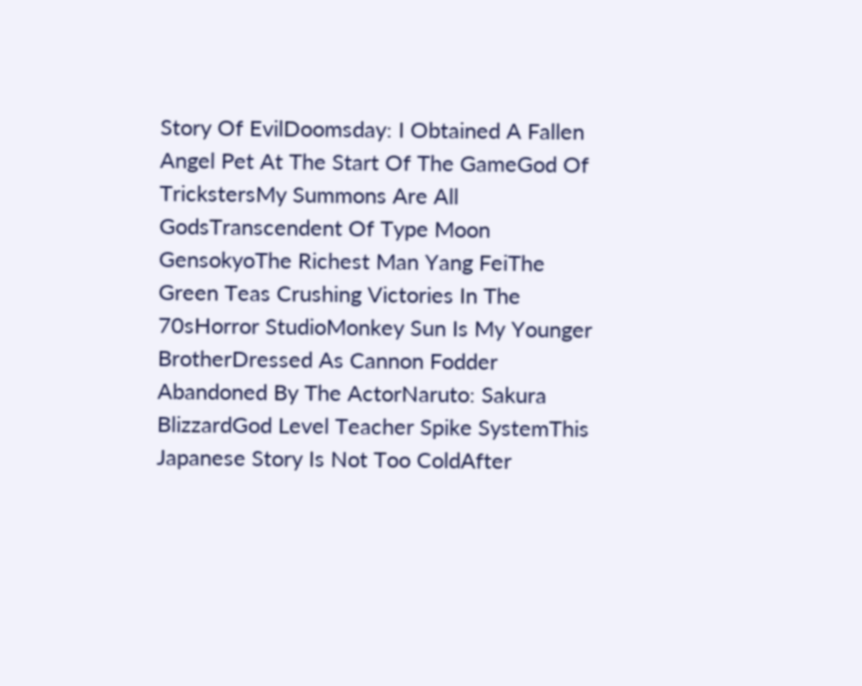Story Of EvilDoomsday: I Obtained A Fallen Angel Pet At The Start Of The GameGod Of TrickstersMy Summons Are All GodsTranscendent Of Type Moon GensokyoThe Richest Man Yang FeiThe Green Teas Crushing Victories In The 70sHorror StudioMonkey Sun Is My Younger BrotherDressed As Cannon Fodder Abandoned By The ActorNaruto: Sakura BlizzardGod Level Teacher Spike SystemThis Japanese Story Is Not Too ColdAfter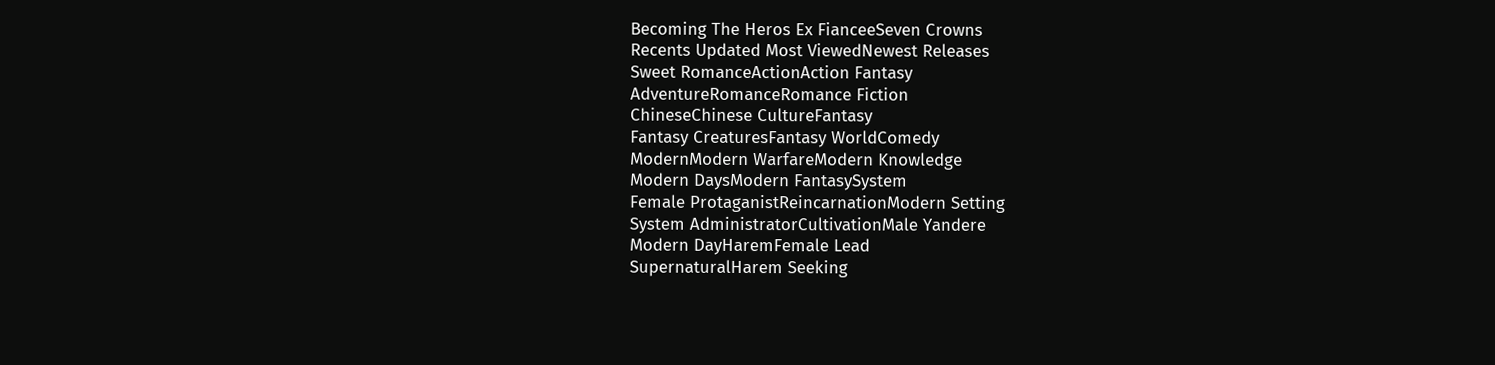Becoming The Heros Ex FianceeSeven Crowns
Recents Updated Most ViewedNewest Releases
Sweet RomanceActionAction Fantasy
AdventureRomanceRomance Fiction
ChineseChinese CultureFantasy
Fantasy CreaturesFantasy WorldComedy
ModernModern WarfareModern Knowledge
Modern DaysModern FantasySystem
Female ProtaganistReincarnationModern Setting
System AdministratorCultivationMale Yandere
Modern DayHaremFemale Lead
SupernaturalHarem Seeking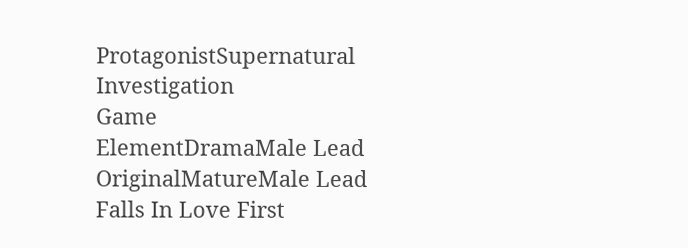ProtagonistSupernatural Investigation
Game ElementDramaMale Lead
OriginalMatureMale Lead Falls In Love First